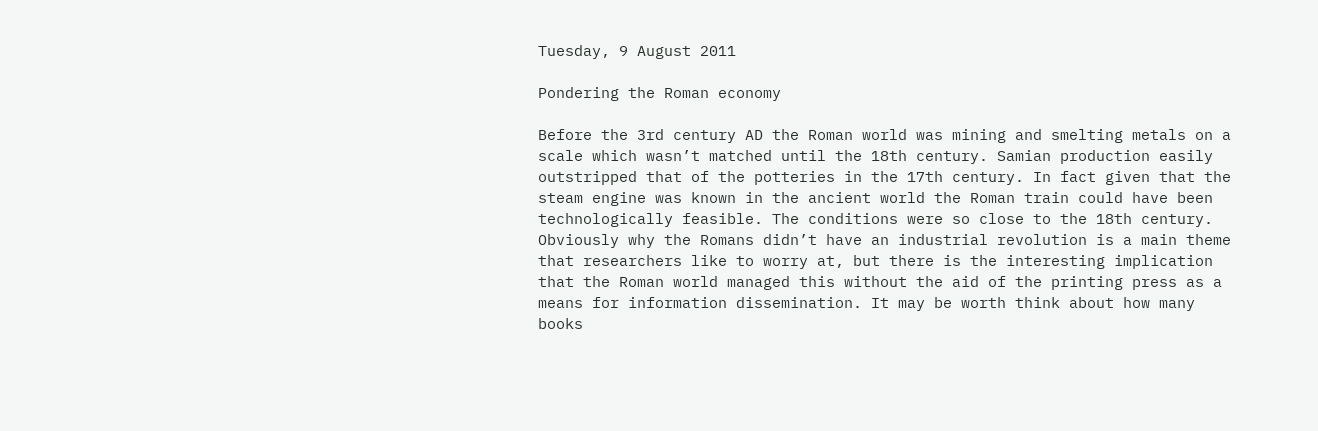Tuesday, 9 August 2011

Pondering the Roman economy

Before the 3rd century AD the Roman world was mining and smelting metals on a scale which wasn’t matched until the 18th century. Samian production easily outstripped that of the potteries in the 17th century. In fact given that the steam engine was known in the ancient world the Roman train could have been technologically feasible. The conditions were so close to the 18th century. Obviously why the Romans didn’t have an industrial revolution is a main theme that researchers like to worry at, but there is the interesting implication that the Roman world managed this without the aid of the printing press as a means for information dissemination. It may be worth think about how many books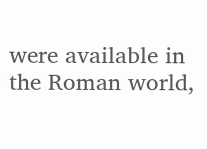were available in the Roman world,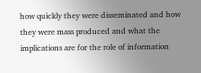how quickly they were disseminated and how they were mass produced and what the implications are for the role of information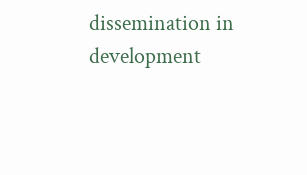dissemination in development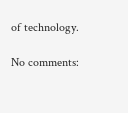of technology.

No comments: